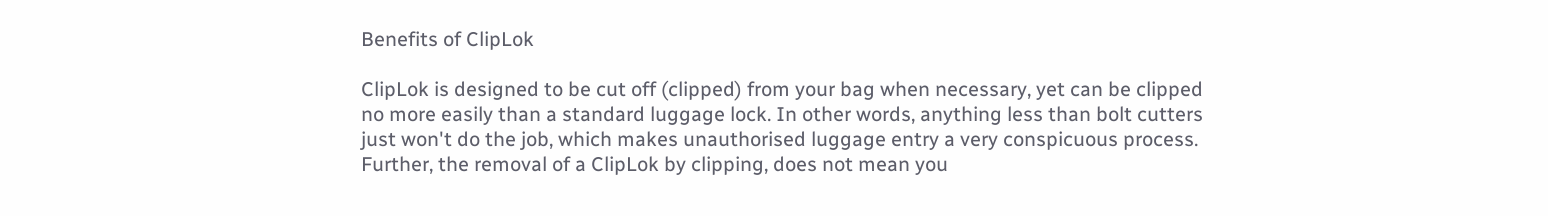Benefits of ClipLok

ClipLok is designed to be cut off (clipped) from your bag when necessary, yet can be clipped no more easily than a standard luggage lock. In other words, anything less than bolt cutters just won't do the job, which makes unauthorised luggage entry a very conspicuous process. Further, the removal of a ClipLok by clipping, does not mean you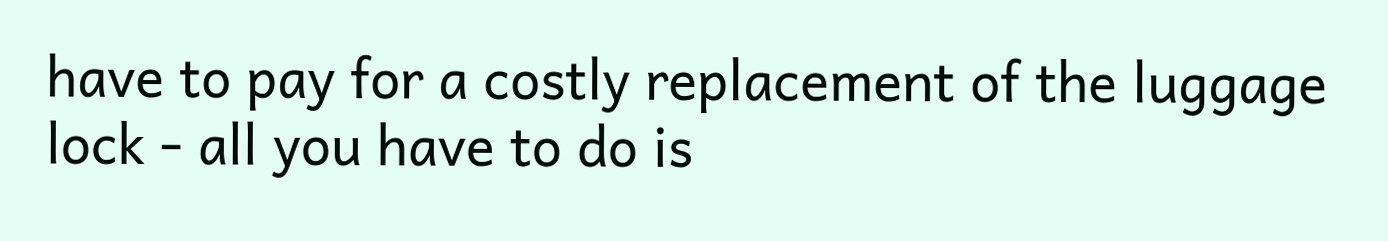have to pay for a costly replacement of the luggage lock - all you have to do is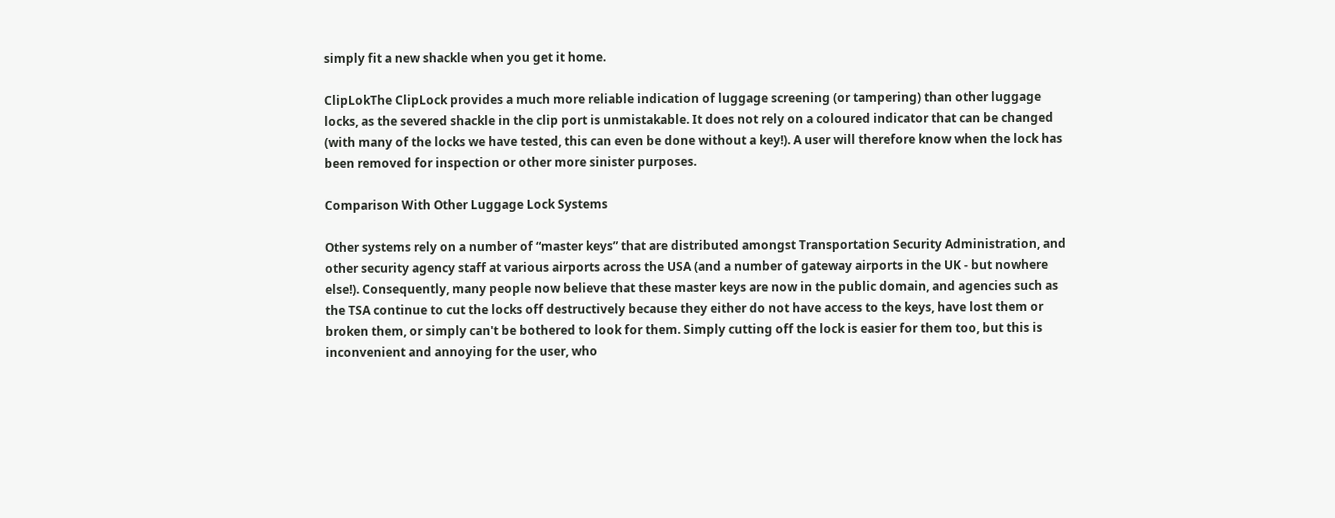simply fit a new shackle when you get it home.

ClipLokThe ClipLock provides a much more reliable indication of luggage screening (or tampering) than other luggage locks, as the severed shackle in the clip port is unmistakable. It does not rely on a coloured indicator that can be changed (with many of the locks we have tested, this can even be done without a key!). A user will therefore know when the lock has been removed for inspection or other more sinister purposes.

Comparison With Other Luggage Lock Systems

Other systems rely on a number of “master keys” that are distributed amongst Transportation Security Administration, and other security agency staff at various airports across the USA (and a number of gateway airports in the UK - but nowhere else!). Consequently, many people now believe that these master keys are now in the public domain, and agencies such as the TSA continue to cut the locks off destructively because they either do not have access to the keys, have lost them or broken them, or simply can't be bothered to look for them. Simply cutting off the lock is easier for them too, but this is inconvenient and annoying for the user, who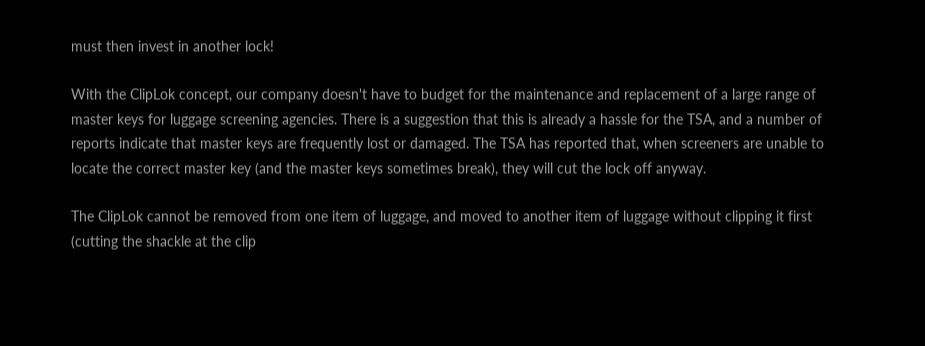must then invest in another lock!

With the ClipLok concept, our company doesn't have to budget for the maintenance and replacement of a large range of master keys for luggage screening agencies. There is a suggestion that this is already a hassle for the TSA, and a number of reports indicate that master keys are frequently lost or damaged. The TSA has reported that, when screeners are unable to locate the correct master key (and the master keys sometimes break), they will cut the lock off anyway.

The ClipLok cannot be removed from one item of luggage, and moved to another item of luggage without clipping it first (cutting the shackle at the clip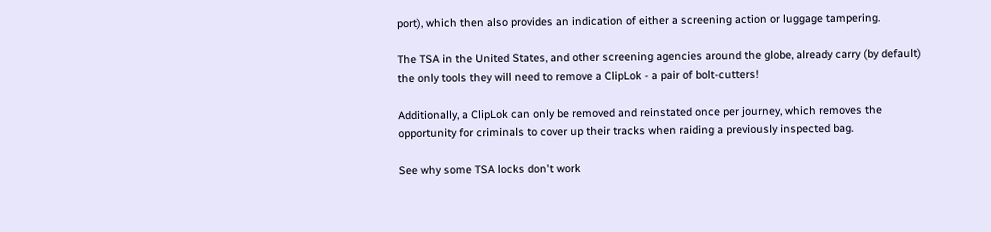port), which then also provides an indication of either a screening action or luggage tampering.

The TSA in the United States, and other screening agencies around the globe, already carry (by default) the only tools they will need to remove a ClipLok - a pair of bolt-cutters!

Additionally, a ClipLok can only be removed and reinstated once per journey, which removes the opportunity for criminals to cover up their tracks when raiding a previously inspected bag.

See why some TSA locks don't work